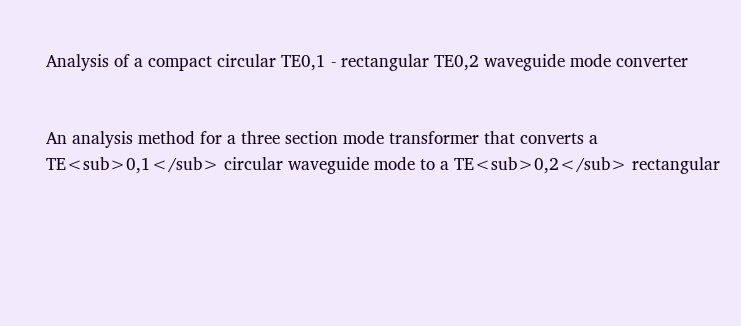Analysis of a compact circular TE0,1 - rectangular TE0,2 waveguide mode converter


An analysis method for a three section mode transformer that converts a TE<sub>0,1</sub> circular waveguide mode to a TE<sub>0,2</sub> rectangular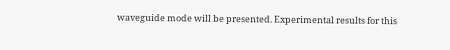waveguide mode will be presented. Experimental results for this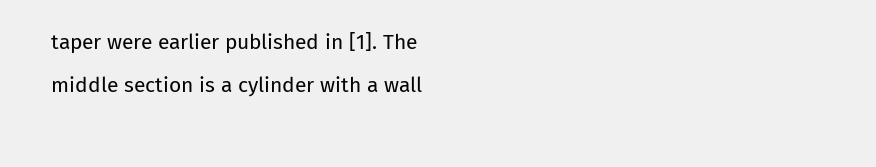taper were earlier published in [1]. The middle section is a cylinder with a wall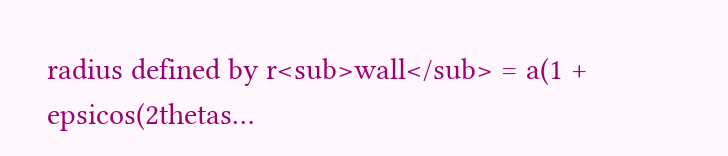radius defined by r<sub>wall</sub> = a(1 + epsicos(2thetas…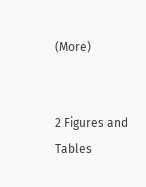(More)


2 Figures and Tables